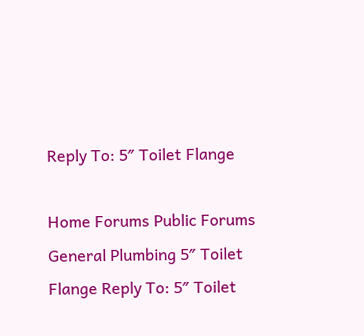Reply To: 5″ Toilet Flange

Home Forums Public Forums General Plumbing 5″ Toilet Flange Reply To: 5″ Toilet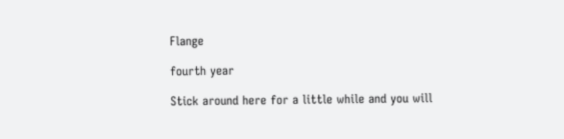Flange

fourth year

Stick around here for a little while and you will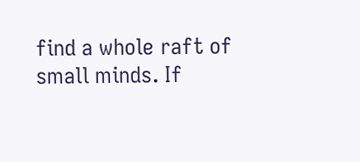find a whole raft of small minds. If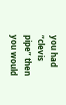you had “clevis pipe” then you would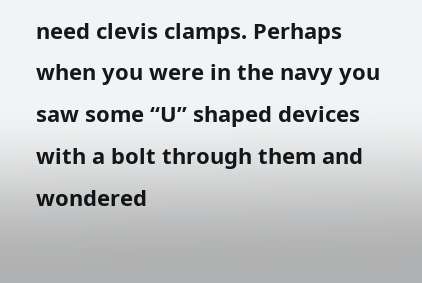need clevis clamps. Perhaps when you were in the navy you saw some “U” shaped devices with a bolt through them and wondered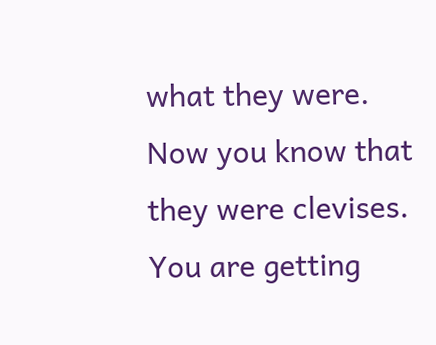what they were. Now you know that they were clevises. You are getting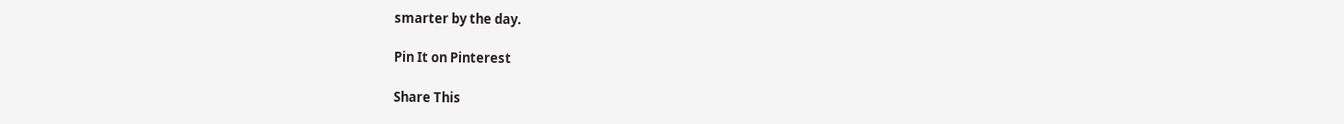smarter by the day.

Pin It on Pinterest

Share This